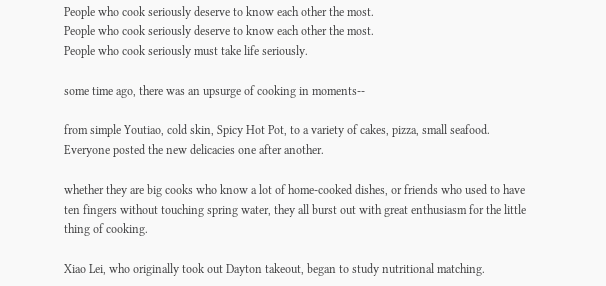People who cook seriously deserve to know each other the most.
People who cook seriously deserve to know each other the most.
People who cook seriously must take life seriously.

some time ago, there was an upsurge of cooking in moments--

from simple Youtiao, cold skin, Spicy Hot Pot, to a variety of cakes, pizza, small seafood. Everyone posted the new delicacies one after another.

whether they are big cooks who know a lot of home-cooked dishes, or friends who used to have ten fingers without touching spring water, they all burst out with great enthusiasm for the little thing of cooking.

Xiao Lei, who originally took out Dayton takeout, began to study nutritional matching.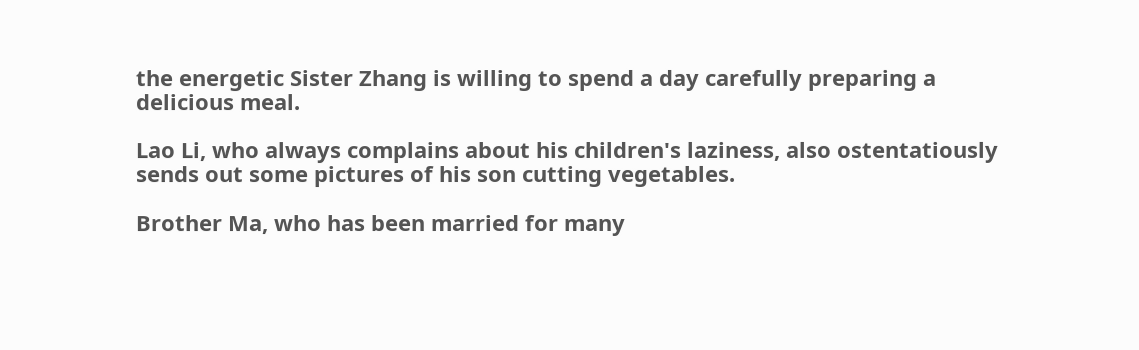the energetic Sister Zhang is willing to spend a day carefully preparing a delicious meal.

Lao Li, who always complains about his children's laziness, also ostentatiously sends out some pictures of his son cutting vegetables.

Brother Ma, who has been married for many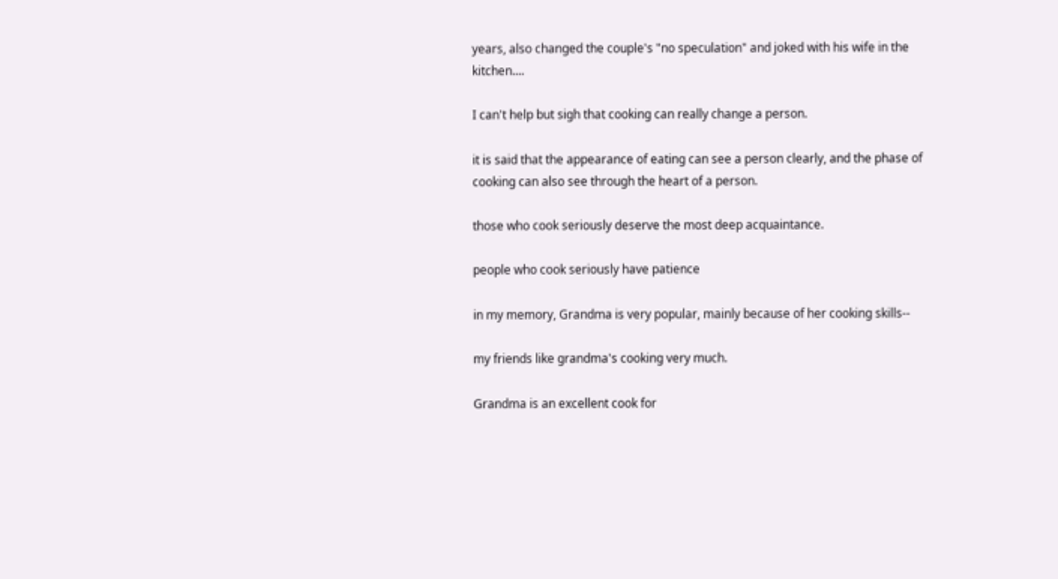years, also changed the couple's "no speculation" and joked with his wife in the kitchen....

I can't help but sigh that cooking can really change a person.

it is said that the appearance of eating can see a person clearly, and the phase of cooking can also see through the heart of a person.

those who cook seriously deserve the most deep acquaintance.

people who cook seriously have patience

in my memory, Grandma is very popular, mainly because of her cooking skills--

my friends like grandma's cooking very much.

Grandma is an excellent cook for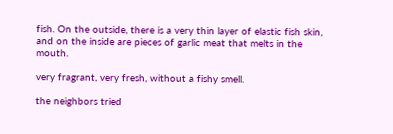fish. On the outside, there is a very thin layer of elastic fish skin, and on the inside are pieces of garlic meat that melts in the mouth.

very fragrant, very fresh, without a fishy smell.

the neighbors tried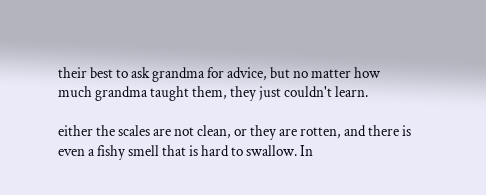their best to ask grandma for advice, but no matter how much grandma taught them, they just couldn't learn.

either the scales are not clean, or they are rotten, and there is even a fishy smell that is hard to swallow. In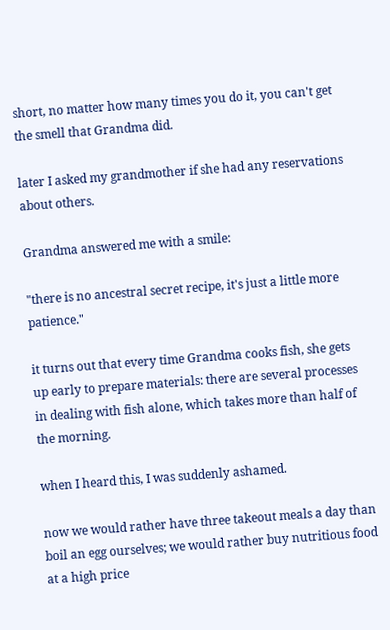short, no matter how many times you do it, you can't get the smell that Grandma did.

later I asked my grandmother if she had any reservations about others.

Grandma answered me with a smile:

"there is no ancestral secret recipe, it's just a little more patience."

it turns out that every time Grandma cooks fish, she gets up early to prepare materials: there are several processes in dealing with fish alone, which takes more than half of the morning.

when I heard this, I was suddenly ashamed.

now we would rather have three takeout meals a day than boil an egg ourselves; we would rather buy nutritious food at a high price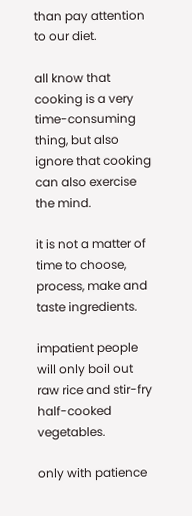than pay attention to our diet.

all know that cooking is a very time-consuming thing, but also ignore that cooking can also exercise the mind.

it is not a matter of time to choose, process, make and taste ingredients.

impatient people will only boil out raw rice and stir-fry half-cooked vegetables.

only with patience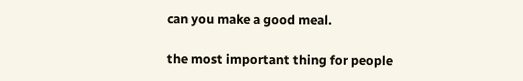can you make a good meal.

the most important thing for people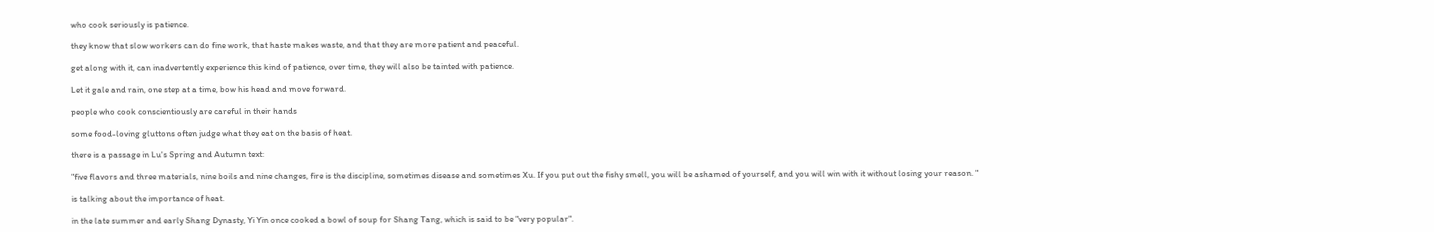who cook seriously is patience.

they know that slow workers can do fine work, that haste makes waste, and that they are more patient and peaceful.

get along with it, can inadvertently experience this kind of patience, over time, they will also be tainted with patience.

Let it gale and rain, one step at a time, bow his head and move forward.

people who cook conscientiously are careful in their hands

some food-loving gluttons often judge what they eat on the basis of heat.

there is a passage in Lu's Spring and Autumn text:

"five flavors and three materials, nine boils and nine changes, fire is the discipline, sometimes disease and sometimes Xu. If you put out the fishy smell, you will be ashamed of yourself, and you will win with it without losing your reason. "

is talking about the importance of heat.

in the late summer and early Shang Dynasty, Yi Yin once cooked a bowl of soup for Shang Tang, which is said to be "very popular".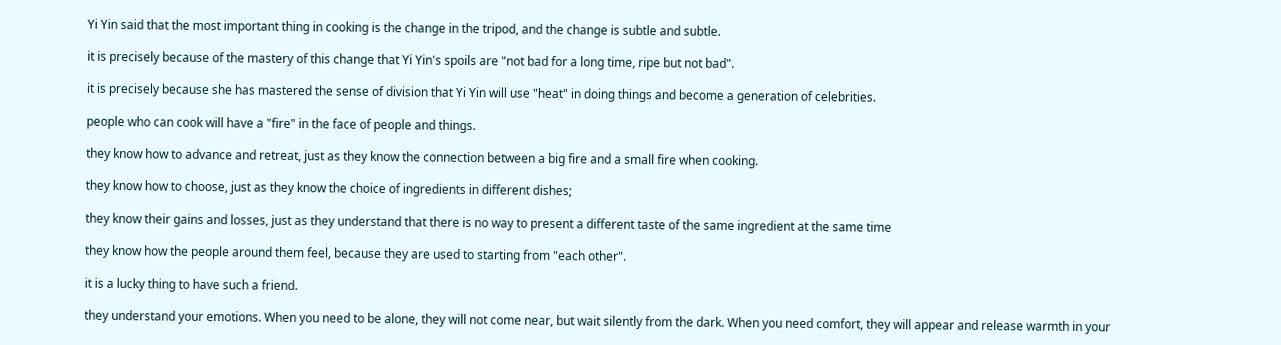Yi Yin said that the most important thing in cooking is the change in the tripod, and the change is subtle and subtle.

it is precisely because of the mastery of this change that Yi Yin's spoils are "not bad for a long time, ripe but not bad".

it is precisely because she has mastered the sense of division that Yi Yin will use "heat" in doing things and become a generation of celebrities.

people who can cook will have a "fire" in the face of people and things.

they know how to advance and retreat, just as they know the connection between a big fire and a small fire when cooking.

they know how to choose, just as they know the choice of ingredients in different dishes;

they know their gains and losses, just as they understand that there is no way to present a different taste of the same ingredient at the same time

they know how the people around them feel, because they are used to starting from "each other".

it is a lucky thing to have such a friend.

they understand your emotions. When you need to be alone, they will not come near, but wait silently from the dark. When you need comfort, they will appear and release warmth in your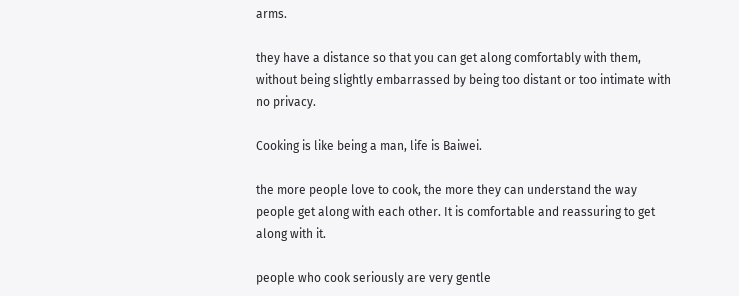arms.

they have a distance so that you can get along comfortably with them, without being slightly embarrassed by being too distant or too intimate with no privacy.

Cooking is like being a man, life is Baiwei.

the more people love to cook, the more they can understand the way people get along with each other. It is comfortable and reassuring to get along with it.

people who cook seriously are very gentle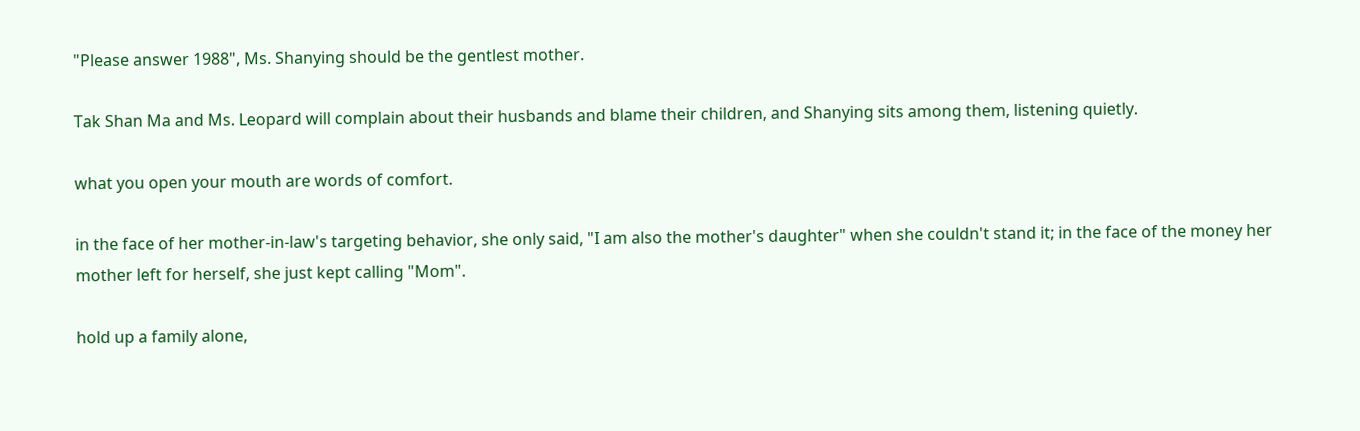"Please answer 1988", Ms. Shanying should be the gentlest mother.

Tak Shan Ma and Ms. Leopard will complain about their husbands and blame their children, and Shanying sits among them, listening quietly.

what you open your mouth are words of comfort.

in the face of her mother-in-law's targeting behavior, she only said, "I am also the mother's daughter" when she couldn't stand it; in the face of the money her mother left for herself, she just kept calling "Mom".

hold up a family alone,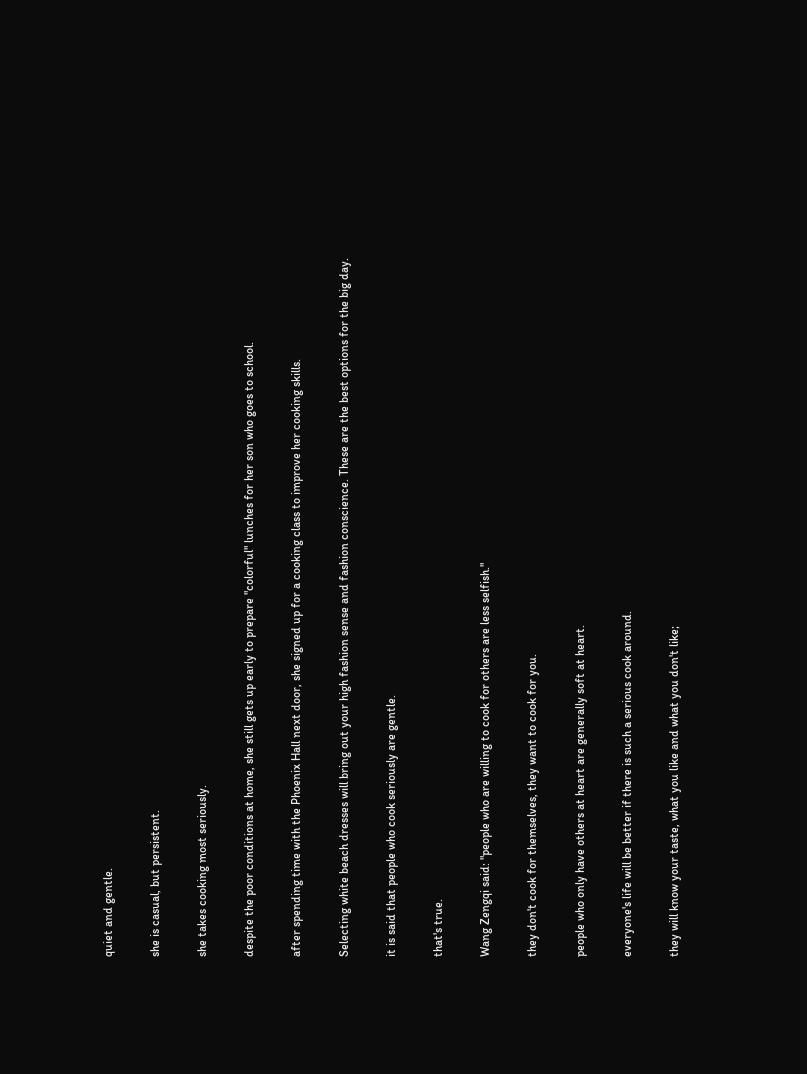quiet and gentle.

she is casual, but persistent.

she takes cooking most seriously.

despite the poor conditions at home, she still gets up early to prepare "colorful" lunches for her son who goes to school.

after spending time with the Phoenix Hall next door, she signed up for a cooking class to improve her cooking skills.

Selecting white beach dresses will bring out your high fashion sense and fashion conscience. These are the best options for the big day.

it is said that people who cook seriously are gentle.

that's true.

Wang Zengqi said: "people who are willing to cook for others are less selfish."

they don't cook for themselves, they want to cook for you.

people who only have others at heart are generally soft at heart.

everyone's life will be better if there is such a serious cook around.

they will know your taste, what you like and what you don't like;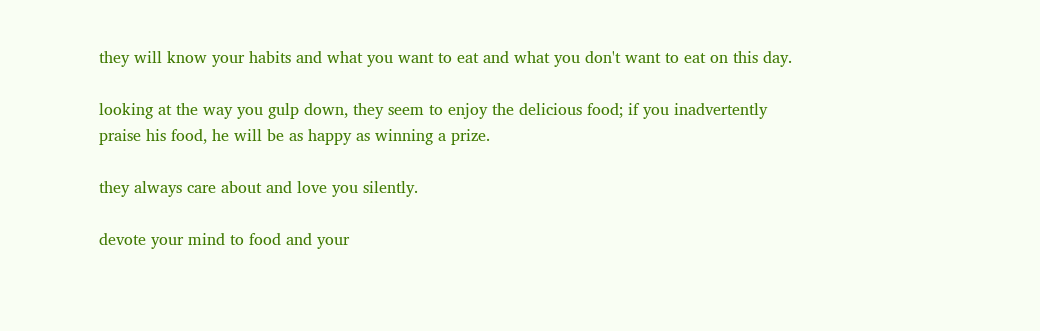they will know your habits and what you want to eat and what you don't want to eat on this day.

looking at the way you gulp down, they seem to enjoy the delicious food; if you inadvertently praise his food, he will be as happy as winning a prize.

they always care about and love you silently.

devote your mind to food and your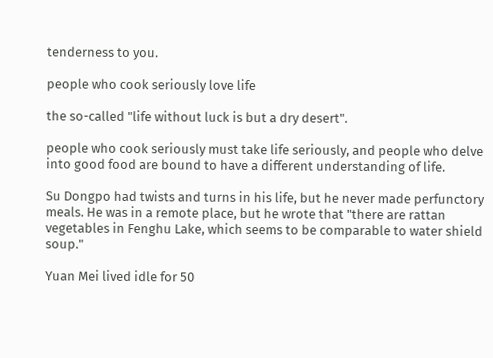tenderness to you.

people who cook seriously love life

the so-called "life without luck is but a dry desert".

people who cook seriously must take life seriously, and people who delve into good food are bound to have a different understanding of life.

Su Dongpo had twists and turns in his life, but he never made perfunctory meals. He was in a remote place, but he wrote that "there are rattan vegetables in Fenghu Lake, which seems to be comparable to water shield soup."

Yuan Mei lived idle for 50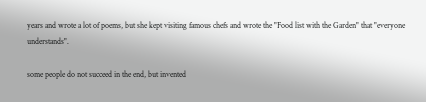years and wrote a lot of poems, but she kept visiting famous chefs and wrote the "Food list with the Garden" that "everyone understands".

some people do not succeed in the end, but invented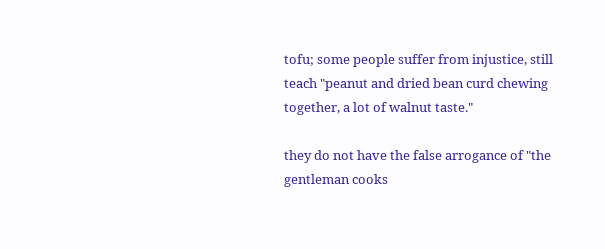tofu; some people suffer from injustice, still teach "peanut and dried bean curd chewing together, a lot of walnut taste."

they do not have the false arrogance of "the gentleman cooks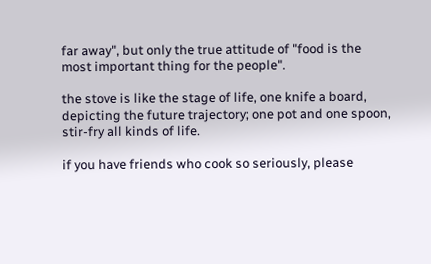far away", but only the true attitude of "food is the most important thing for the people".

the stove is like the stage of life, one knife a board, depicting the future trajectory; one pot and one spoon, stir-fry all kinds of life.

if you have friends who cook so seriously, please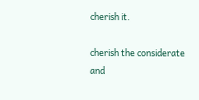cherish it.

cherish the considerate and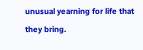unusual yearning for life that they bring.